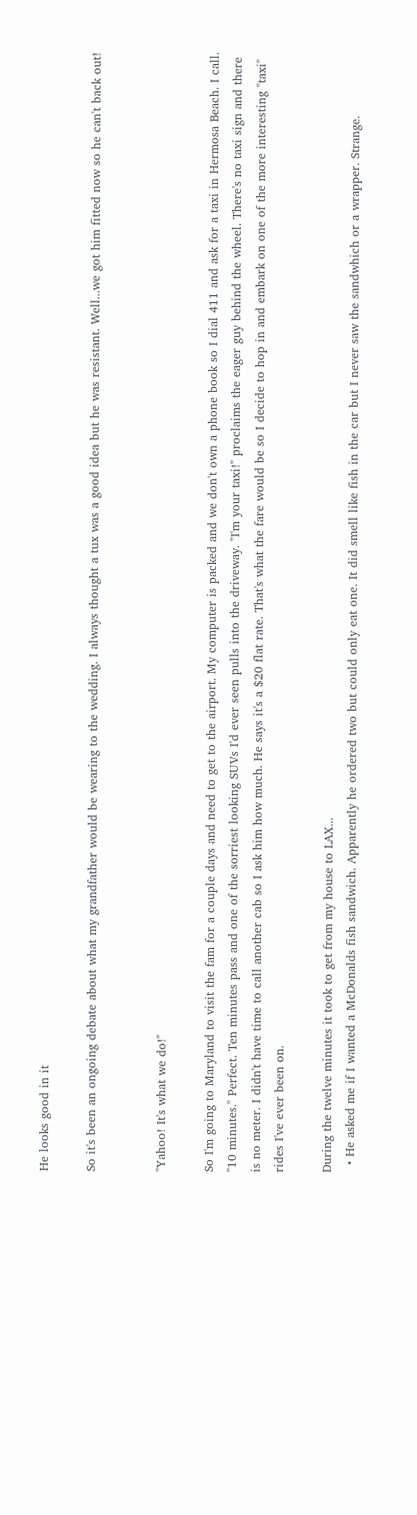He looks good in it

So it's been an ongoing debate about what my grandfather would be wearing to the wedding. I always thought a tux was a good idea but he was resistant. Well...we got him fitted now so he can't back out!


"Yahoo! It's what we do!"

So I'm going to Maryland to visit the fam for a couple days and need to get to the airport. My computer is packed and we don't own a phone book so I dial 411 and ask for a taxi in Hermosa Beach. I call. "10 minutes." Perfect. Ten minutes pass and one of the sorriest looking SUVs I'd ever seen pulls into the driveway. "I'm your taxi!" proclaims the eager guy behind the wheel. There's no taxi sign and there is no meter. I didn't have time to call another cab so I ask him how much. He says it's a $20 flat rate. That's what the fare would be so I decide to hop in and embark on one of the more interesting "taxi" rides I've ever been on.

During the twelve minutes it took to get from my house to LAX...
  • He asked me if I wanted a McDonalds fish sandwich. Apparently he ordered two but could only eat one. It did smell like fish in the car but I never saw the sandwhich or a wrapper. Strange.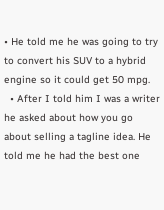• He told me he was going to try to convert his SUV to a hybrid engine so it could get 50 mpg.
  • After I told him I was a writer he asked about how you go about selling a tagline idea. He told me he had the best one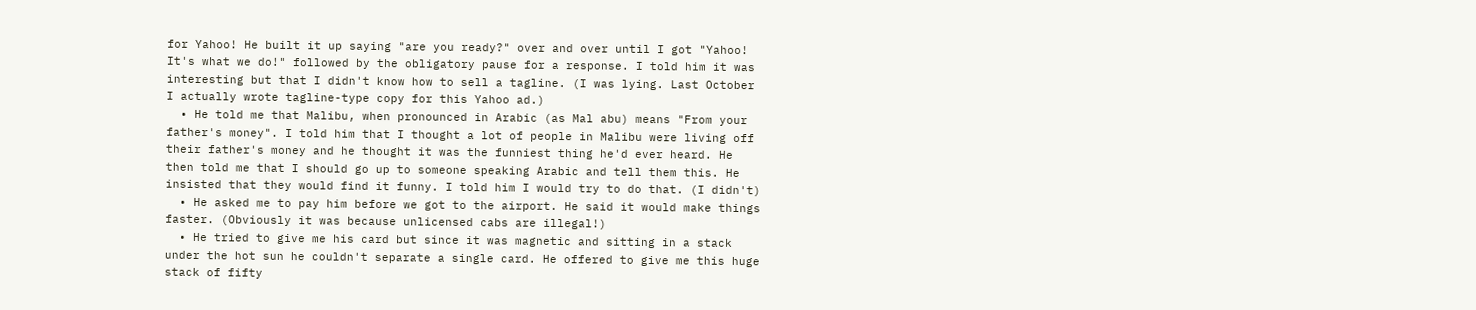for Yahoo! He built it up saying "are you ready?" over and over until I got "Yahoo! It's what we do!" followed by the obligatory pause for a response. I told him it was interesting but that I didn't know how to sell a tagline. (I was lying. Last October I actually wrote tagline-type copy for this Yahoo ad.)
  • He told me that Malibu, when pronounced in Arabic (as Mal abu) means "From your father's money". I told him that I thought a lot of people in Malibu were living off their father's money and he thought it was the funniest thing he'd ever heard. He then told me that I should go up to someone speaking Arabic and tell them this. He insisted that they would find it funny. I told him I would try to do that. (I didn't)
  • He asked me to pay him before we got to the airport. He said it would make things faster. (Obviously it was because unlicensed cabs are illegal!)
  • He tried to give me his card but since it was magnetic and sitting in a stack under the hot sun he couldn't separate a single card. He offered to give me this huge stack of fifty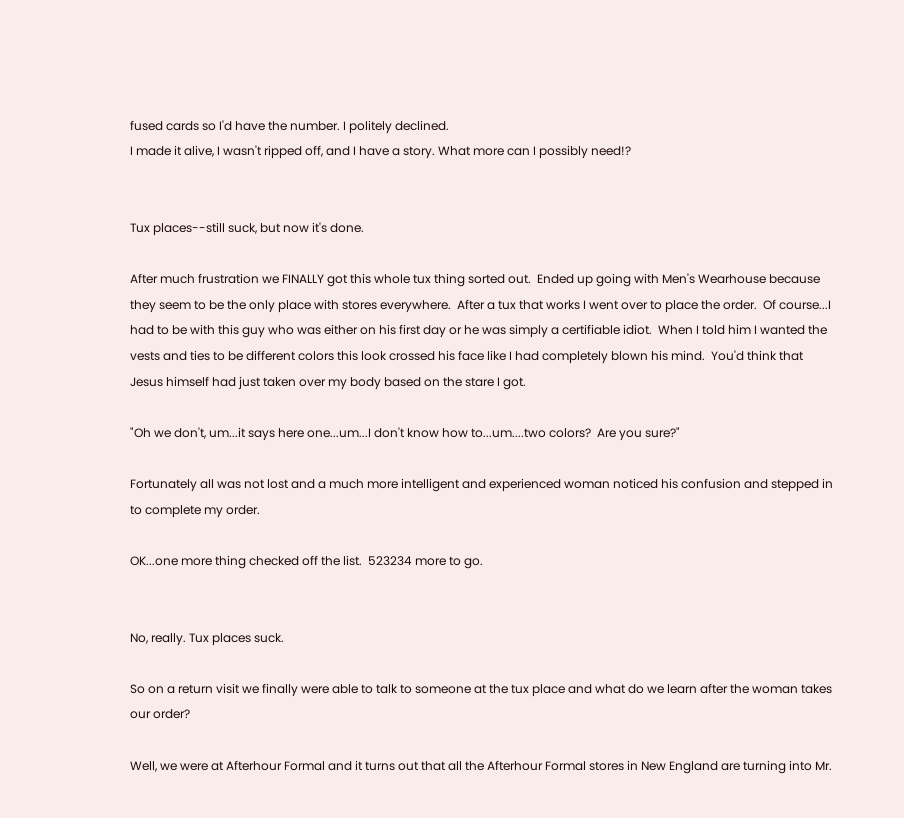fused cards so I'd have the number. I politely declined.
I made it alive, I wasn't ripped off, and I have a story. What more can I possibly need!?


Tux places--still suck, but now it's done.

After much frustration we FINALLY got this whole tux thing sorted out.  Ended up going with Men's Wearhouse because they seem to be the only place with stores everywhere.  After a tux that works I went over to place the order.  Of course...I had to be with this guy who was either on his first day or he was simply a certifiable idiot.  When I told him I wanted the vests and ties to be different colors this look crossed his face like I had completely blown his mind.  You'd think that Jesus himself had just taken over my body based on the stare I got.

"Oh we don't, um...it says here one...um...I don't know how to...um....two colors?  Are you sure?"

Fortunately all was not lost and a much more intelligent and experienced woman noticed his confusion and stepped in to complete my order.

OK...one more thing checked off the list.  523234 more to go.


No, really. Tux places suck.

So on a return visit we finally were able to talk to someone at the tux place and what do we learn after the woman takes our order?

Well, we were at Afterhour Formal and it turns out that all the Afterhour Formal stores in New England are turning into Mr.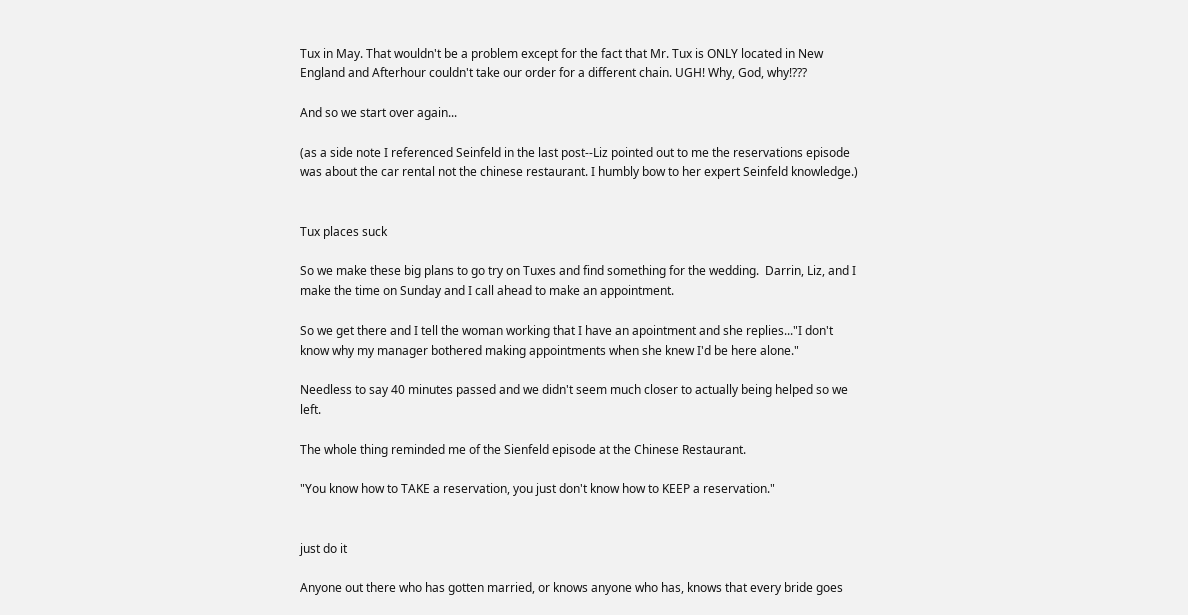Tux in May. That wouldn't be a problem except for the fact that Mr. Tux is ONLY located in New England and Afterhour couldn't take our order for a different chain. UGH! Why, God, why!???

And so we start over again...

(as a side note I referenced Seinfeld in the last post--Liz pointed out to me the reservations episode was about the car rental not the chinese restaurant. I humbly bow to her expert Seinfeld knowledge.)


Tux places suck

So we make these big plans to go try on Tuxes and find something for the wedding.  Darrin, Liz, and I make the time on Sunday and I call ahead to make an appointment.

So we get there and I tell the woman working that I have an apointment and she replies..."I don't know why my manager bothered making appointments when she knew I'd be here alone."

Needless to say 40 minutes passed and we didn't seem much closer to actually being helped so we left.

The whole thing reminded me of the Sienfeld episode at the Chinese Restaurant.

"You know how to TAKE a reservation, you just don't know how to KEEP a reservation."


just do it

Anyone out there who has gotten married, or knows anyone who has, knows that every bride goes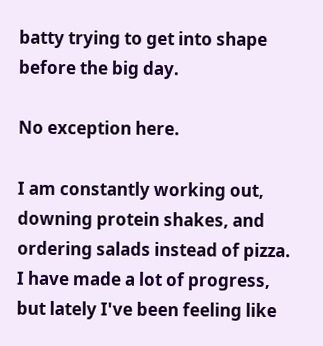batty trying to get into shape before the big day.

No exception here.

I am constantly working out, downing protein shakes, and ordering salads instead of pizza. I have made a lot of progress, but lately I've been feeling like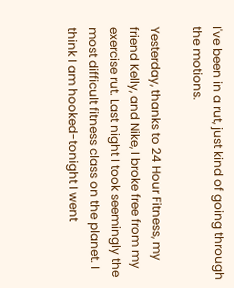I've been in a rut, just kind of going through the motions.

Yesterday, thanks to 24 Hour Fitness, my friend Kelly, and Nike, I broke free from my exercise rut. Last night I took seemingly the most difficult fitness class on the planet. I think I am hooked-tonight I went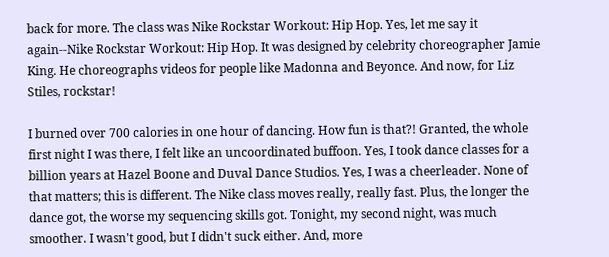back for more. The class was Nike Rockstar Workout: Hip Hop. Yes, let me say it again--Nike Rockstar Workout: Hip Hop. It was designed by celebrity choreographer Jamie King. He choreographs videos for people like Madonna and Beyonce. And now, for Liz Stiles, rockstar!

I burned over 700 calories in one hour of dancing. How fun is that?! Granted, the whole first night I was there, I felt like an uncoordinated buffoon. Yes, I took dance classes for a billion years at Hazel Boone and Duval Dance Studios. Yes, I was a cheerleader. None of that matters; this is different. The Nike class moves really, really fast. Plus, the longer the dance got, the worse my sequencing skills got. Tonight, my second night, was much smoother. I wasn't good, but I didn't suck either. And, more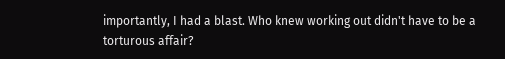importantly, I had a blast. Who knew working out didn't have to be a torturous affair?